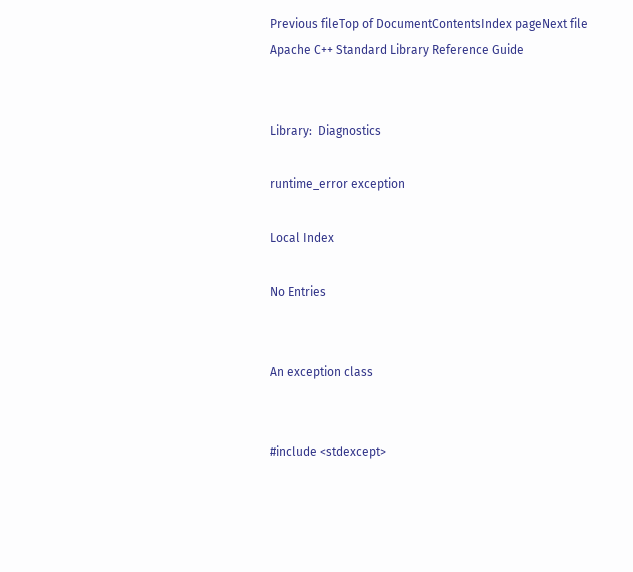Previous fileTop of DocumentContentsIndex pageNext file
Apache C++ Standard Library Reference Guide


Library:  Diagnostics

runtime_error exception

Local Index

No Entries


An exception class


#include <stdexcept>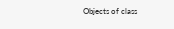Objects of class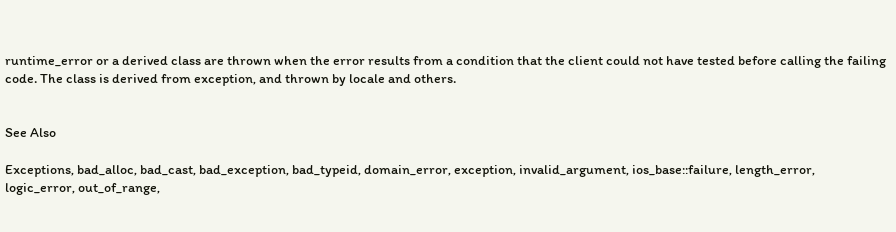runtime_error or a derived class are thrown when the error results from a condition that the client could not have tested before calling the failing code. The class is derived from exception, and thrown by locale and others.


See Also

Exceptions, bad_alloc, bad_cast, bad_exception, bad_typeid, domain_error, exception, invalid_argument, ios_base::failure, length_error, logic_error, out_of_range,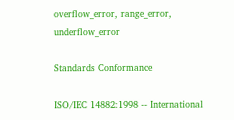overflow_error, range_error, underflow_error

Standards Conformance

ISO/IEC 14882:1998 -- International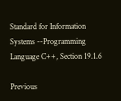Standard for Information Systems --Programming Language C++, Section 19.1.6

Previous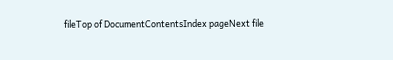fileTop of DocumentContentsIndex pageNext file